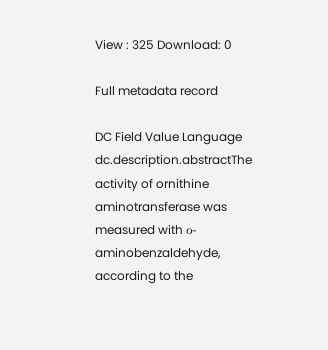View : 325 Download: 0

Full metadata record

DC Field Value Language
dc.description.abstractThe activity of ornithine aminotransferase was measured with ο-aminobenzaldehyde, according to the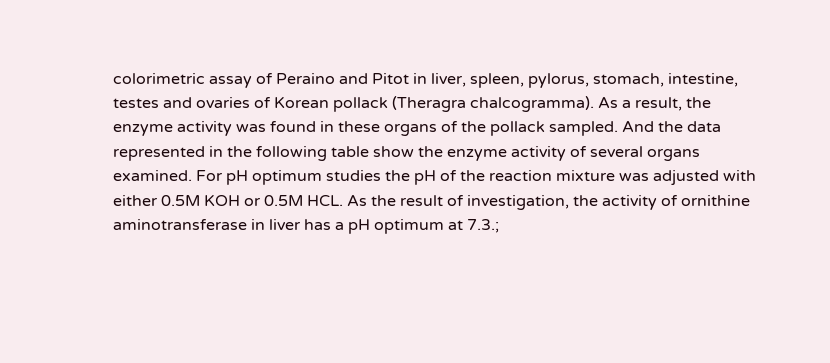colorimetric assay of Peraino and Pitot in liver, spleen, pylorus, stomach, intestine, testes and ovaries of Korean pollack (Theragra chalcogramma). As a result, the enzyme activity was found in these organs of the pollack sampled. And the data represented in the following table show the enzyme activity of several organs examined. For pH optimum studies the pH of the reaction mixture was adjusted with either 0.5M KOH or 0.5M HCL. As the result of investigation, the activity of ornithine aminotransferase in liver has a pH optimum at 7.3.;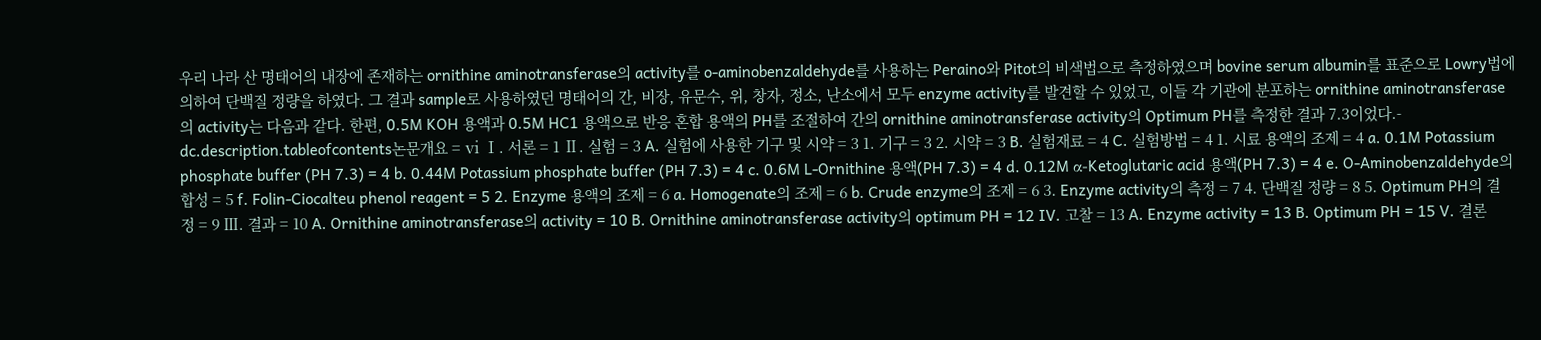우리 나라 산 명태어의 내장에 존재하는 ornithine aminotransferase의 activity를 o-aminobenzaldehyde를 사용하는 Peraino와 Pitot의 비색법으로 측정하였으며 bovine serum albumin를 표준으로 Lowry법에 의하여 단백질 정량을 하였다. 그 결과 sample로 사용하였던 명태어의 간, 비장, 유문수, 위, 창자, 정소, 난소에서 모두 enzyme activity를 발견할 수 있었고, 이들 각 기관에 분포하는 ornithine aminotransferase의 activity는 다음과 같다. 한편, 0.5M KOH 용액과 0.5M HC1 용액으로 반응 혼합 용액의 PH를 조절하여 간의 ornithine aminotransferase activity의 Optimum PH를 측정한 결과 7.3이었다.-
dc.description.tableofcontents논문개요 = ⅵ Ⅰ. 서론 = 1 Ⅱ. 실험 = 3 A. 실험에 사용한 기구 및 시약 = 3 1. 기구 = 3 2. 시약 = 3 B. 실험재료 = 4 C. 실험방법 = 4 1. 시료 용액의 조제 = 4 a. 0.1M Potassium phosphate buffer (PH 7.3) = 4 b. 0.44M Potassium phosphate buffer (PH 7.3) = 4 c. 0.6M L-Ornithine 용액(PH 7.3) = 4 d. 0.12M α-Ketoglutaric acid 용액(PH 7.3) = 4 e. O-Aminobenzaldehyde의 합성 = 5 f. Folin-Ciocalteu phenol reagent = 5 2. Enzyme 용액의 조제 = 6 a. Homogenate의 조제 = 6 b. Crude enzyme의 조제 = 6 3. Enzyme activity의 측정 = 7 4. 단백질 정량 = 8 5. Optimum PH의 결정 = 9 Ⅲ. 결과 = 10 A. Ornithine aminotransferase의 activity = 10 B. Ornithine aminotransferase activity의 optimum PH = 12 Ⅳ. 고찰 = 13 A. Enzyme activity = 13 B. Optimum PH = 15 Ⅴ. 결론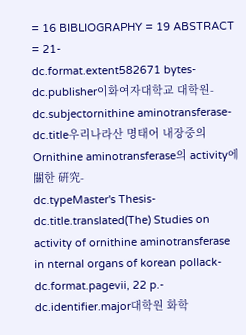= 16 BIBLIOGRAPHY = 19 ABSTRACT = 21-
dc.format.extent582671 bytes-
dc.publisher이화여자대학교 대학원-
dc.subjectornithine aminotransferase-
dc.title우리나라산 명태어 내장중의 Ornithine aminotransferase의 activity에 關한 硏究-
dc.typeMaster's Thesis-
dc.title.translated(The) Studies on activity of ornithine aminotransferase in nternal organs of korean pollack-
dc.format.pagevii, 22 p.-
dc.identifier.major대학원 화학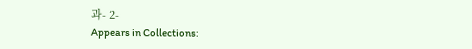과- 2-
Appears in Collections: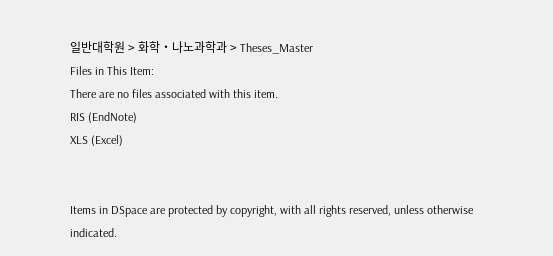일반대학원 > 화학·나노과학과 > Theses_Master
Files in This Item:
There are no files associated with this item.
RIS (EndNote)
XLS (Excel)


Items in DSpace are protected by copyright, with all rights reserved, unless otherwise indicated.